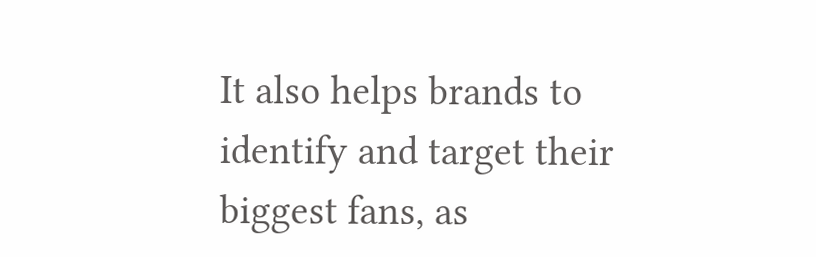It also helps brands to identify and target their biggest fans, as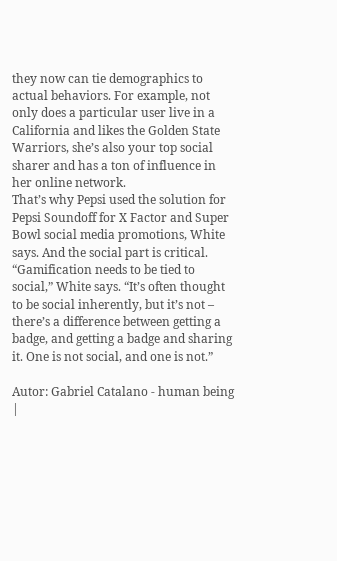they now can tie demographics to actual behaviors. For example, not only does a particular user live in a California and likes the Golden State Warriors, she’s also your top social sharer and has a ton of influence in her online network.
That’s why Pepsi used the solution for Pepsi Soundoff for X Factor and Super Bowl social media promotions, White says. And the social part is critical.
“Gamification needs to be tied to social,” White says. “It’s often thought to be social inherently, but it’s not – there’s a difference between getting a badge, and getting a badge and sharing it. One is not social, and one is not.”

Autor: Gabriel Catalano - human being |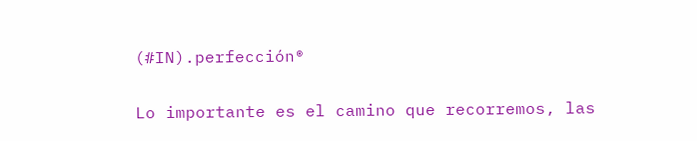(#IN).perfección®

Lo importante es el camino que recorremos, las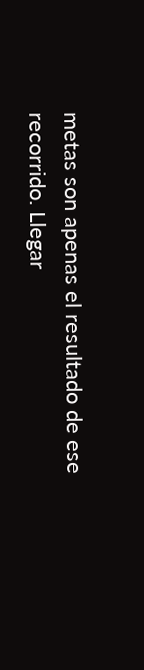metas son apenas el resultado de ese recorrido. Llegar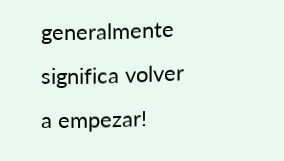generalmente significa volver a empezar!